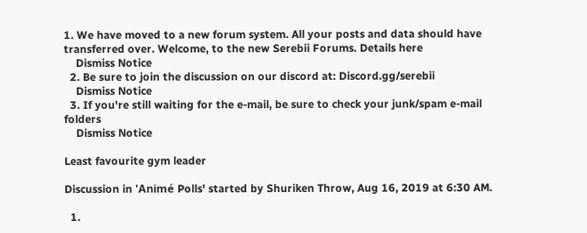1. We have moved to a new forum system. All your posts and data should have transferred over. Welcome, to the new Serebii Forums. Details here
    Dismiss Notice
  2. Be sure to join the discussion on our discord at: Discord.gg/serebii
    Dismiss Notice
  3. If you're still waiting for the e-mail, be sure to check your junk/spam e-mail folders
    Dismiss Notice

Least favourite gym leader

Discussion in 'Animé Polls' started by Shuriken Throw, Aug 16, 2019 at 6:30 AM.

  1.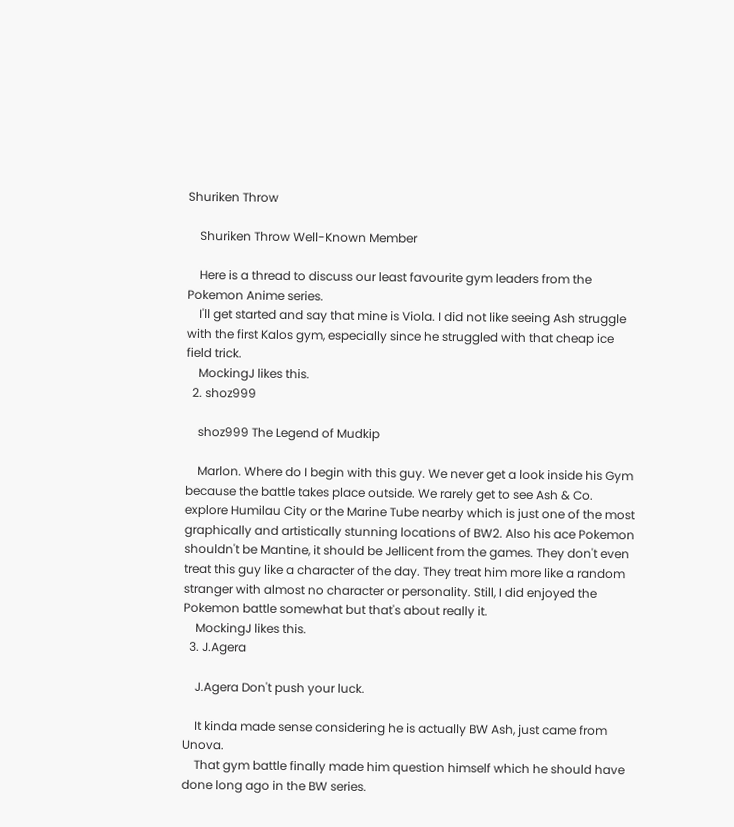Shuriken Throw

    Shuriken Throw Well-Known Member

    Here is a thread to discuss our least favourite gym leaders from the Pokemon Anime series.
    I'll get started and say that mine is Viola. I did not like seeing Ash struggle with the first Kalos gym, especially since he struggled with that cheap ice field trick.
    MockingJ likes this.
  2. shoz999

    shoz999 The Legend of Mudkip

    Marlon. Where do I begin with this guy. We never get a look inside his Gym because the battle takes place outside. We rarely get to see Ash & Co. explore Humilau City or the Marine Tube nearby which is just one of the most graphically and artistically stunning locations of BW2. Also his ace Pokemon shouldn't be Mantine, it should be Jellicent from the games. They don't even treat this guy like a character of the day. They treat him more like a random stranger with almost no character or personality. Still, I did enjoyed the Pokemon battle somewhat but that's about really it.
    MockingJ likes this.
  3. J.Agera

    J.Agera Don't push your luck.

    It kinda made sense considering he is actually BW Ash, just came from Unova.
    That gym battle finally made him question himself which he should have done long ago in the BW series.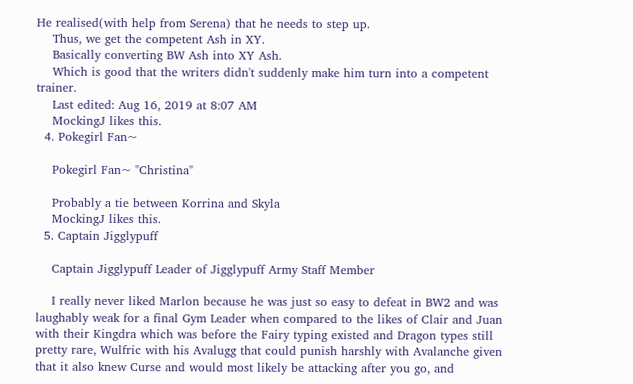He realised(with help from Serena) that he needs to step up.
    Thus, we get the competent Ash in XY.
    Basically converting BW Ash into XY Ash.
    Which is good that the writers didn't suddenly make him turn into a competent trainer.
    Last edited: Aug 16, 2019 at 8:07 AM
    MockingJ likes this.
  4. Pokegirl Fan~

    Pokegirl Fan~ "Christina"

    Probably a tie between Korrina and Skyla
    MockingJ likes this.
  5. Captain Jigglypuff

    Captain Jigglypuff Leader of Jigglypuff Army Staff Member

    I really never liked Marlon because he was just so easy to defeat in BW2 and was laughably weak for a final Gym Leader when compared to the likes of Clair and Juan with their Kingdra which was before the Fairy typing existed and Dragon types still pretty rare, Wulfric with his Avalugg that could punish harshly with Avalanche given that it also knew Curse and would most likely be attacking after you go, and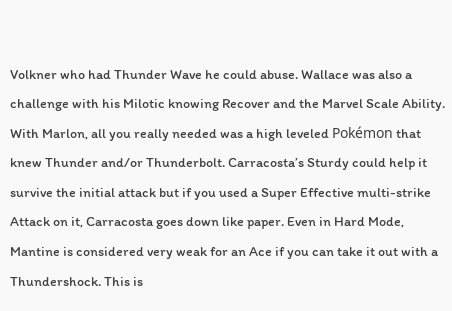Volkner who had Thunder Wave he could abuse. Wallace was also a challenge with his Milotic knowing Recover and the Marvel Scale Ability. With Marlon, all you really needed was a high leveled Pokémon that knew Thunder and/or Thunderbolt. Carracosta’s Sturdy could help it survive the initial attack but if you used a Super Effective multi-strike Attack on it, Carracosta goes down like paper. Even in Hard Mode, Mantine is considered very weak for an Ace if you can take it out with a Thundershock. This is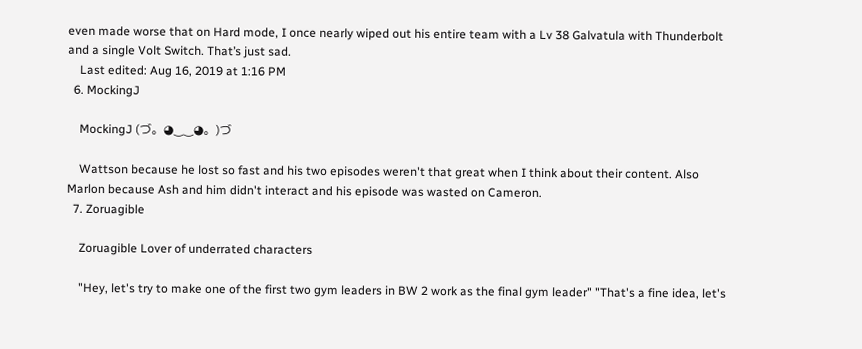even made worse that on Hard mode, I once nearly wiped out his entire team with a Lv 38 Galvatula with Thunderbolt and a single Volt Switch. That’s just sad.
    Last edited: Aug 16, 2019 at 1:16 PM
  6. MockingJ

    MockingJ (づ。◕‿‿◕。)づ

    Wattson because he lost so fast and his two episodes weren't that great when I think about their content. Also Marlon because Ash and him didn't interact and his episode was wasted on Cameron.
  7. Zoruagible

    Zoruagible Lover of underrated characters

    "Hey, let's try to make one of the first two gym leaders in BW 2 work as the final gym leader" "That's a fine idea, let's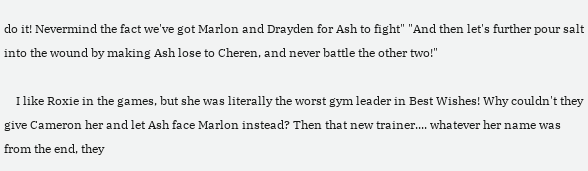do it! Nevermind the fact we've got Marlon and Drayden for Ash to fight" "And then let's further pour salt into the wound by making Ash lose to Cheren, and never battle the other two!"

    I like Roxie in the games, but she was literally the worst gym leader in Best Wishes! Why couldn't they give Cameron her and let Ash face Marlon instead? Then that new trainer.... whatever her name was from the end, they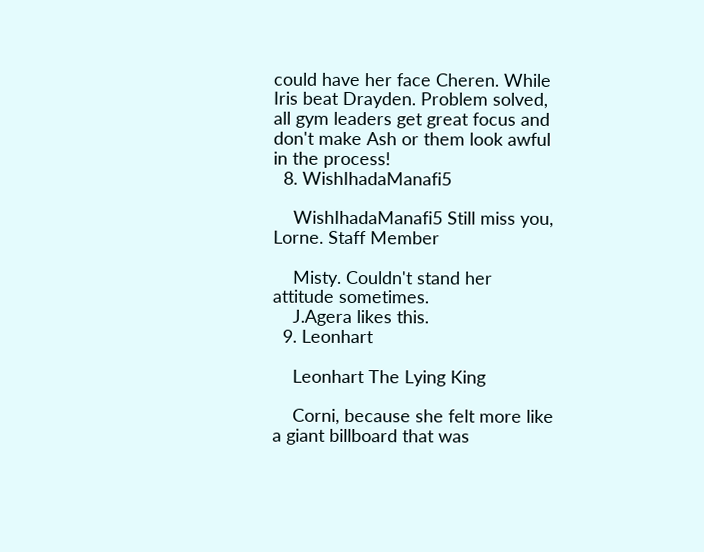could have her face Cheren. While Iris beat Drayden. Problem solved, all gym leaders get great focus and don't make Ash or them look awful in the process!
  8. WishIhadaManafi5

    WishIhadaManafi5 Still miss you, Lorne. Staff Member

    Misty. Couldn't stand her attitude sometimes.
    J.Agera likes this.
  9. Leonhart

    Leonhart The Lying King

    Corni, because she felt more like a giant billboard that was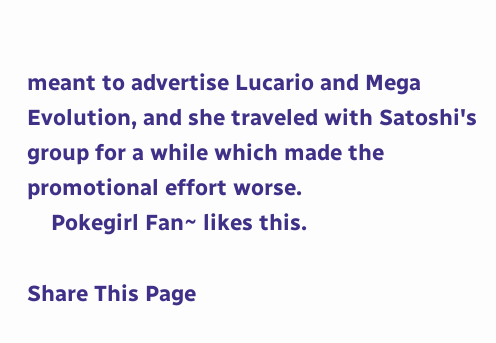meant to advertise Lucario and Mega Evolution, and she traveled with Satoshi's group for a while which made the promotional effort worse.
    Pokegirl Fan~ likes this.

Share This Page